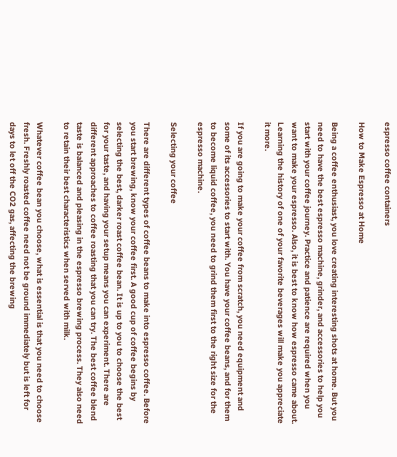espresso coffee containers

How to Make Espresso at Home

Being a coffee enthusiast, you love creating interesting shots at home. But you need to have the best espresso machine, grinder, and accessories to help you start with your coffee journey. Practice and patience are required when you want to make your espresso. Also, it is best to know how espresso came about. Learning the history of one of your favorite beverages will make you appreciate it more.

If you are going to make your coffee from scratch, you need equipment and some of its accessories to start with. You have your coffee beans, and for them to become liquid coffee, you need to grind them first to the right size for the espresso machine.

Selecting your coffee

There are different types of coffee beans to make into espresso coffee. Before you start brewing, know your coffee first. A good cup of coffee begins by selecting the best, darker roast coffee bean. It is up to you to choose the best for your taste, and having your setup means you can experiment. There are different approaches to coffee roasting that you can try. The best coffee blend taste is balanced and pleasing in the espresso brewing process. They also need to retain their best characteristics when served with milk.

Whatever coffee bean you choose, what is essential is that you need to choose fresh. Freshly roasted coffee need not be ground immediately but is left for days to let off the CO2 gas, affecting the brewing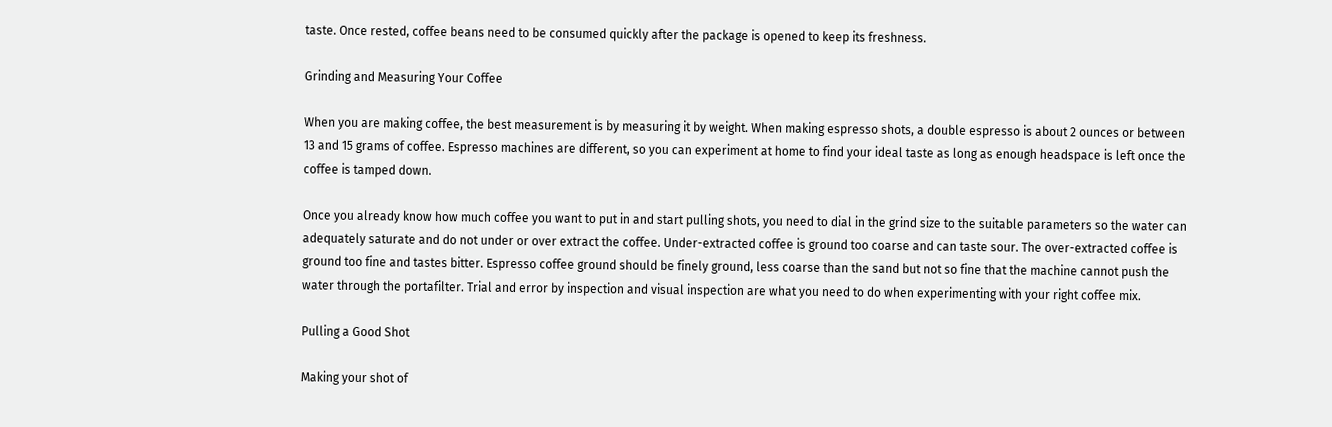taste. Once rested, coffee beans need to be consumed quickly after the package is opened to keep its freshness.

Grinding and Measuring Your Coffee

When you are making coffee, the best measurement is by measuring it by weight. When making espresso shots, a double espresso is about 2 ounces or between 13 and 15 grams of coffee. Espresso machines are different, so you can experiment at home to find your ideal taste as long as enough headspace is left once the coffee is tamped down.

Once you already know how much coffee you want to put in and start pulling shots, you need to dial in the grind size to the suitable parameters so the water can adequately saturate and do not under or over extract the coffee. Under-extracted coffee is ground too coarse and can taste sour. The over-extracted coffee is ground too fine and tastes bitter. Espresso coffee ground should be finely ground, less coarse than the sand but not so fine that the machine cannot push the water through the portafilter. Trial and error by inspection and visual inspection are what you need to do when experimenting with your right coffee mix.

Pulling a Good Shot

Making your shot of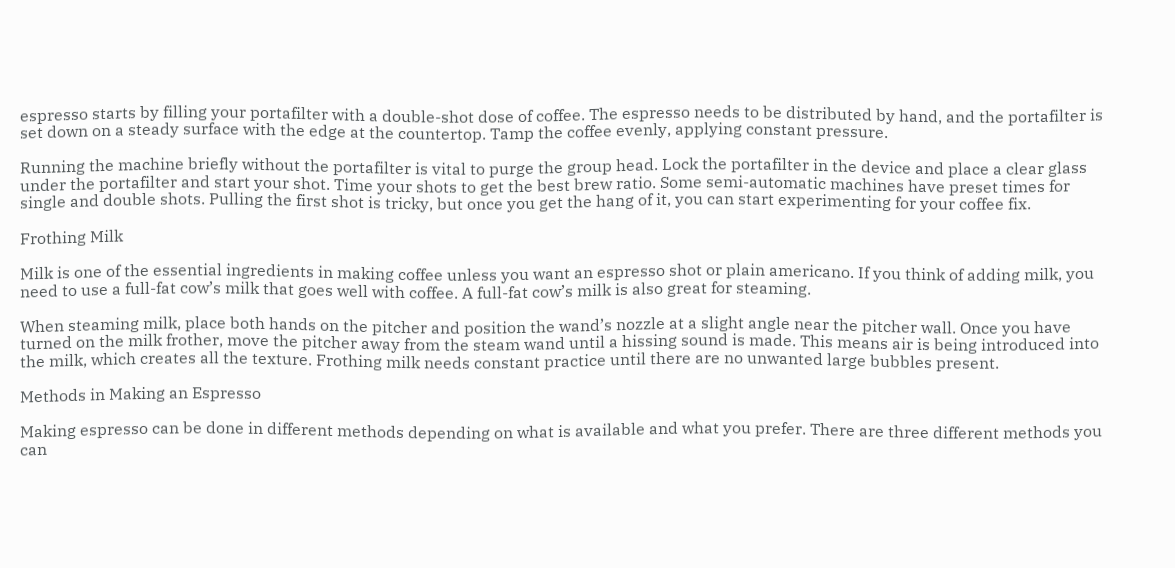espresso starts by filling your portafilter with a double-shot dose of coffee. The espresso needs to be distributed by hand, and the portafilter is set down on a steady surface with the edge at the countertop. Tamp the coffee evenly, applying constant pressure.

Running the machine briefly without the portafilter is vital to purge the group head. Lock the portafilter in the device and place a clear glass under the portafilter and start your shot. Time your shots to get the best brew ratio. Some semi-automatic machines have preset times for single and double shots. Pulling the first shot is tricky, but once you get the hang of it, you can start experimenting for your coffee fix.

Frothing Milk

Milk is one of the essential ingredients in making coffee unless you want an espresso shot or plain americano. If you think of adding milk, you need to use a full-fat cow’s milk that goes well with coffee. A full-fat cow’s milk is also great for steaming.

When steaming milk, place both hands on the pitcher and position the wand’s nozzle at a slight angle near the pitcher wall. Once you have turned on the milk frother, move the pitcher away from the steam wand until a hissing sound is made. This means air is being introduced into the milk, which creates all the texture. Frothing milk needs constant practice until there are no unwanted large bubbles present.

Methods in Making an Espresso

Making espresso can be done in different methods depending on what is available and what you prefer. There are three different methods you can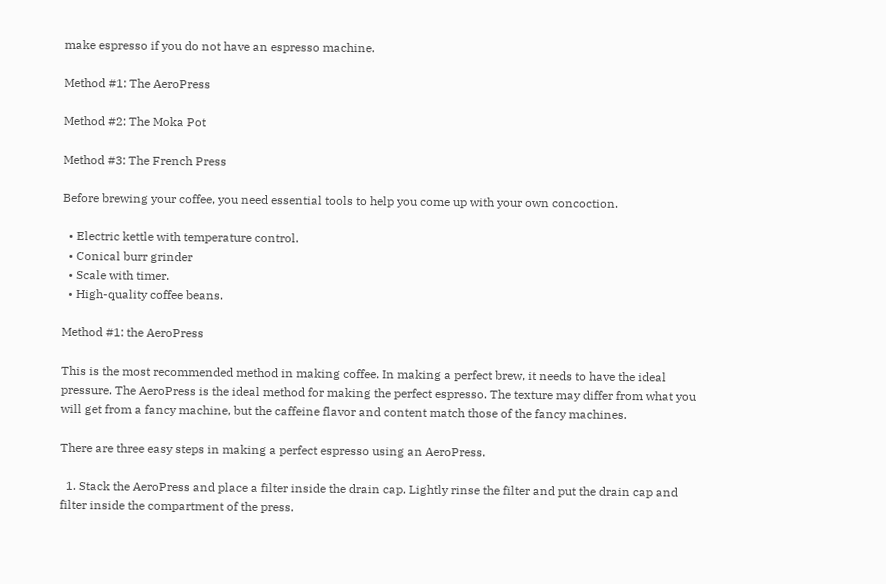make espresso if you do not have an espresso machine.

Method #1: The AeroPress

Method #2: The Moka Pot

Method #3: The French Press

Before brewing your coffee, you need essential tools to help you come up with your own concoction.

  • Electric kettle with temperature control.
  • Conical burr grinder
  • Scale with timer.
  • High-quality coffee beans.

Method #1: the AeroPress

This is the most recommended method in making coffee. In making a perfect brew, it needs to have the ideal pressure. The AeroPress is the ideal method for making the perfect espresso. The texture may differ from what you will get from a fancy machine, but the caffeine flavor and content match those of the fancy machines.

There are three easy steps in making a perfect espresso using an AeroPress.

  1. Stack the AeroPress and place a filter inside the drain cap. Lightly rinse the filter and put the drain cap and filter inside the compartment of the press.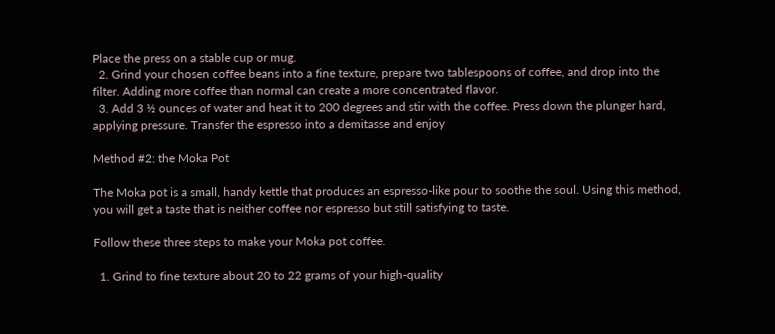Place the press on a stable cup or mug.
  2. Grind your chosen coffee beans into a fine texture, prepare two tablespoons of coffee, and drop into the filter. Adding more coffee than normal can create a more concentrated flavor.
  3. Add 3 ½ ounces of water and heat it to 200 degrees and stir with the coffee. Press down the plunger hard, applying pressure. Transfer the espresso into a demitasse and enjoy

Method #2: the Moka Pot

The Moka pot is a small, handy kettle that produces an espresso-like pour to soothe the soul. Using this method, you will get a taste that is neither coffee nor espresso but still satisfying to taste.

Follow these three steps to make your Moka pot coffee.

  1. Grind to fine texture about 20 to 22 grams of your high-quality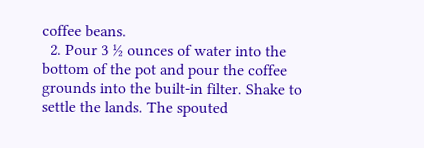coffee beans.
  2. Pour 3 ½ ounces of water into the bottom of the pot and pour the coffee grounds into the built-in filter. Shake to settle the lands. The spouted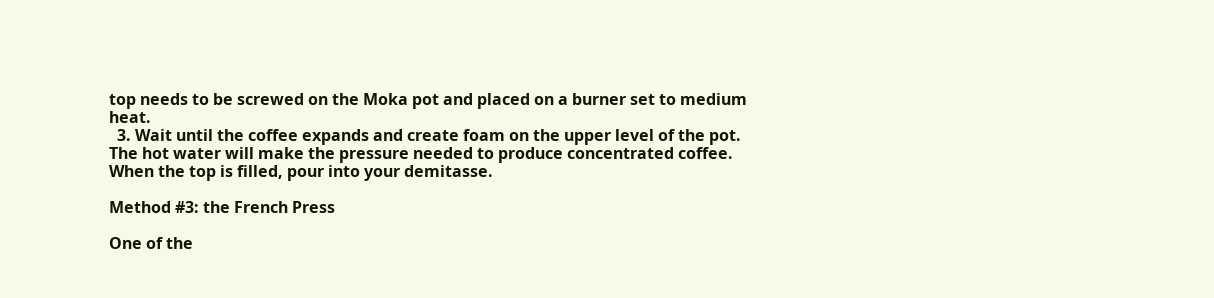top needs to be screwed on the Moka pot and placed on a burner set to medium heat.
  3. Wait until the coffee expands and create foam on the upper level of the pot. The hot water will make the pressure needed to produce concentrated coffee. When the top is filled, pour into your demitasse.

Method #3: the French Press

One of the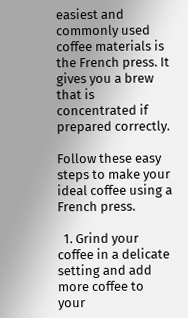easiest and commonly used coffee materials is the French press. It gives you a brew that is concentrated if prepared correctly.

Follow these easy steps to make your ideal coffee using a French press.

  1. Grind your coffee in a delicate setting and add more coffee to your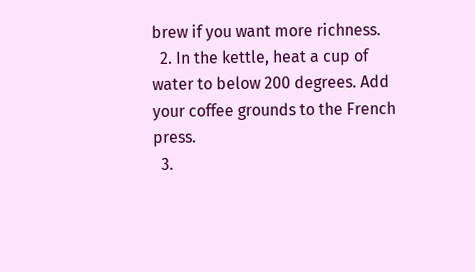brew if you want more richness.
  2. In the kettle, heat a cup of water to below 200 degrees. Add your coffee grounds to the French press.
  3.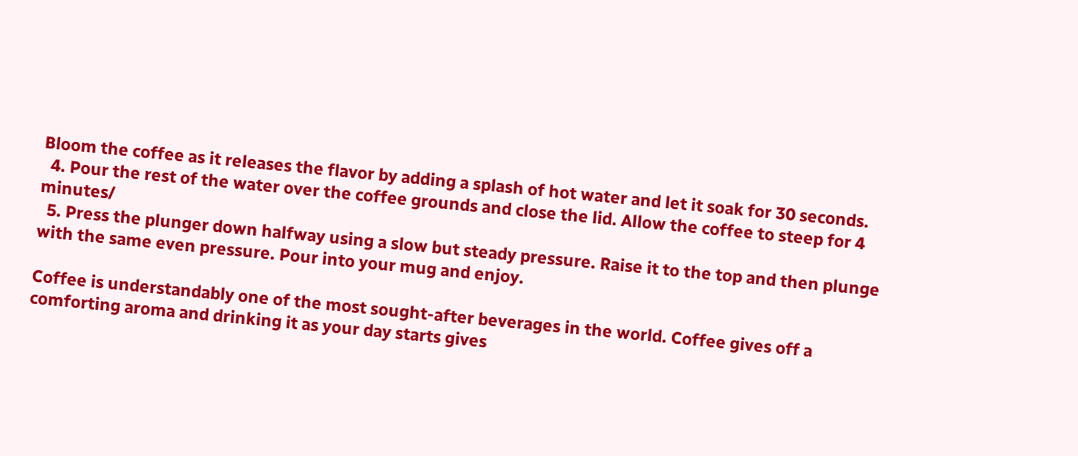Bloom the coffee as it releases the flavor by adding a splash of hot water and let it soak for 30 seconds.
  4. Pour the rest of the water over the coffee grounds and close the lid. Allow the coffee to steep for 4 minutes/
  5. Press the plunger down halfway using a slow but steady pressure. Raise it to the top and then plunge with the same even pressure. Pour into your mug and enjoy.

Coffee is understandably one of the most sought-after beverages in the world. Coffee gives off a comforting aroma and drinking it as your day starts gives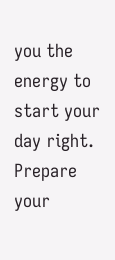you the energy to start your day right. Prepare your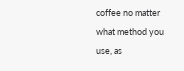coffee no matter what method you use, as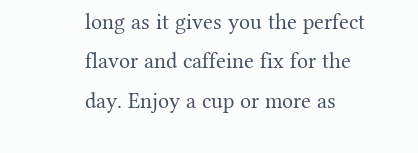long as it gives you the perfect flavor and caffeine fix for the day. Enjoy a cup or more as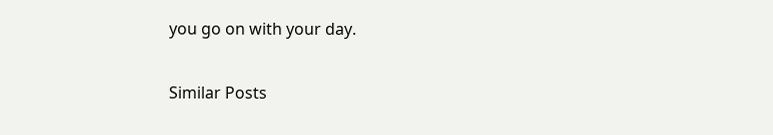you go on with your day.

Similar Posts